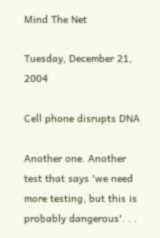Mind The Net

Tuesday, December 21, 2004

Cell phone disrupts DNA

Another one. Another test that says 'we need more testing, but this is probably dangerous'. . .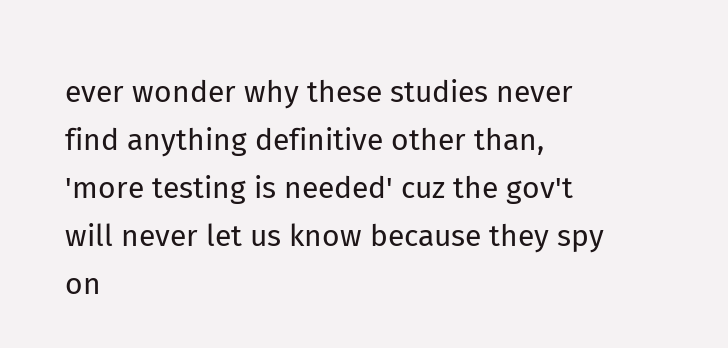ever wonder why these studies never find anything definitive other than, 'more testing is needed' cuz the gov't will never let us know because they spy on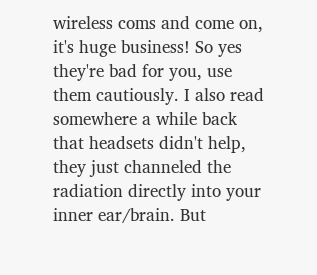wireless coms and come on, it's huge business! So yes they're bad for you, use them cautiously. I also read somewhere a while back that headsets didn't help, they just channeled the radiation directly into your inner ear/brain. But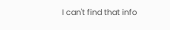I can't find that info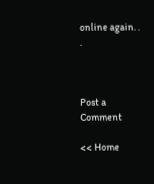online again. . .



Post a Comment

<< Home